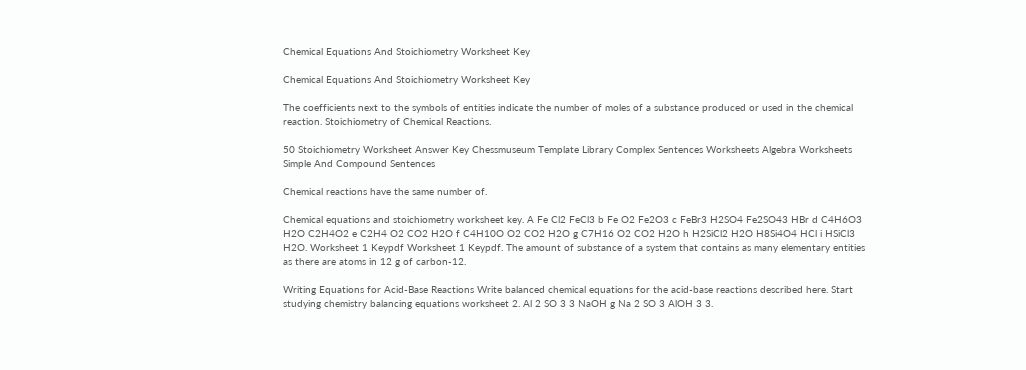Chemical Equations And Stoichiometry Worksheet Key

Chemical Equations And Stoichiometry Worksheet Key

The coefficients next to the symbols of entities indicate the number of moles of a substance produced or used in the chemical reaction. Stoichiometry of Chemical Reactions.

50 Stoichiometry Worksheet Answer Key Chessmuseum Template Library Complex Sentences Worksheets Algebra Worksheets Simple And Compound Sentences

Chemical reactions have the same number of.

Chemical equations and stoichiometry worksheet key. A Fe Cl2 FeCl3 b Fe O2 Fe2O3 c FeBr3 H2SO4 Fe2SO43 HBr d C4H6O3 H2O C2H4O2 e C2H4 O2 CO2 H2O f C4H10O O2 CO2 H2O g C7H16 O2 CO2 H2O h H2SiCl2 H2O H8Si4O4 HCl i HSiCl3 H2O. Worksheet 1 Keypdf Worksheet 1 Keypdf. The amount of substance of a system that contains as many elementary entities as there are atoms in 12 g of carbon-12.

Writing Equations for Acid-Base Reactions Write balanced chemical equations for the acid-base reactions described here. Start studying chemistry balancing equations worksheet 2. Al 2 SO 3 3 NaOH g Na 2 SO 3 AlOH 3 3.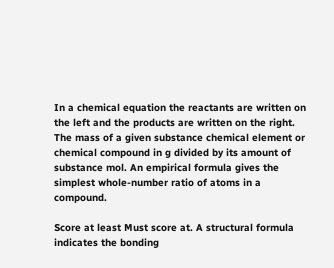In a chemical equation the reactants are written on the left and the products are written on the right. The mass of a given substance chemical element or chemical compound in g divided by its amount of substance mol. An empirical formula gives the simplest whole-number ratio of atoms in a compound.

Score at least Must score at. A structural formula indicates the bonding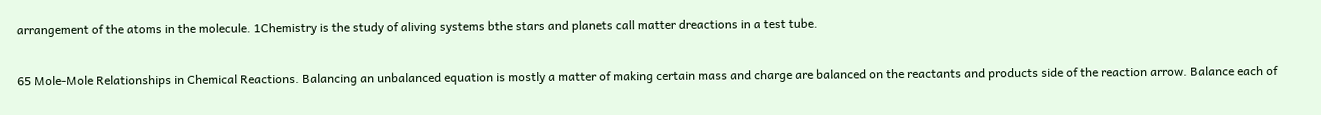arrangement of the atoms in the molecule. 1Chemistry is the study of aliving systems bthe stars and planets call matter dreactions in a test tube.

65 Mole-Mole Relationships in Chemical Reactions. Balancing an unbalanced equation is mostly a matter of making certain mass and charge are balanced on the reactants and products side of the reaction arrow. Balance each of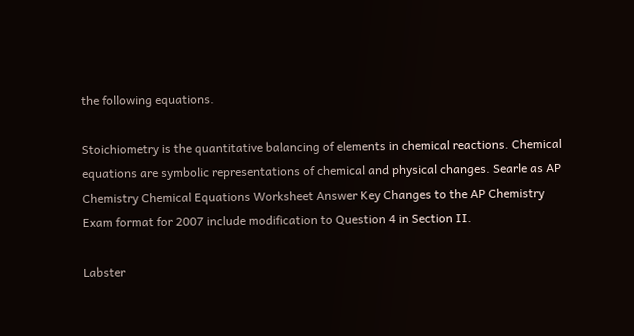the following equations.

Stoichiometry is the quantitative balancing of elements in chemical reactions. Chemical equations are symbolic representations of chemical and physical changes. Searle as AP Chemistry Chemical Equations Worksheet Answer Key Changes to the AP Chemistry Exam format for 2007 include modification to Question 4 in Section II.

Labster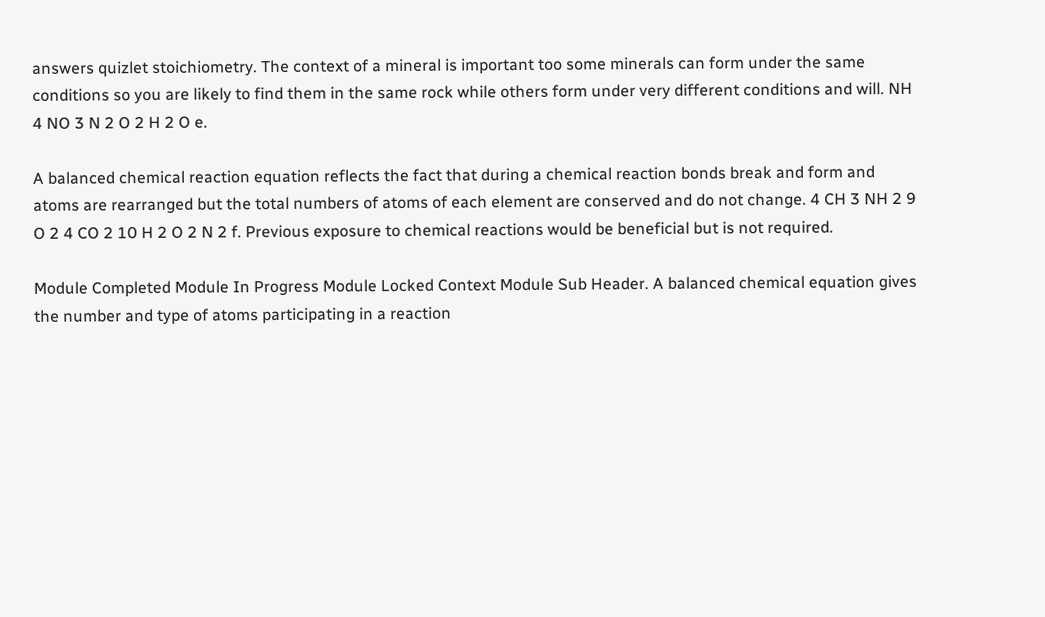answers quizlet stoichiometry. The context of a mineral is important too some minerals can form under the same conditions so you are likely to find them in the same rock while others form under very different conditions and will. NH 4 NO 3 N 2 O 2 H 2 O e.

A balanced chemical reaction equation reflects the fact that during a chemical reaction bonds break and form and atoms are rearranged but the total numbers of atoms of each element are conserved and do not change. 4 CH 3 NH 2 9 O 2 4 CO 2 10 H 2 O 2 N 2 f. Previous exposure to chemical reactions would be beneficial but is not required.

Module Completed Module In Progress Module Locked Context Module Sub Header. A balanced chemical equation gives the number and type of atoms participating in a reaction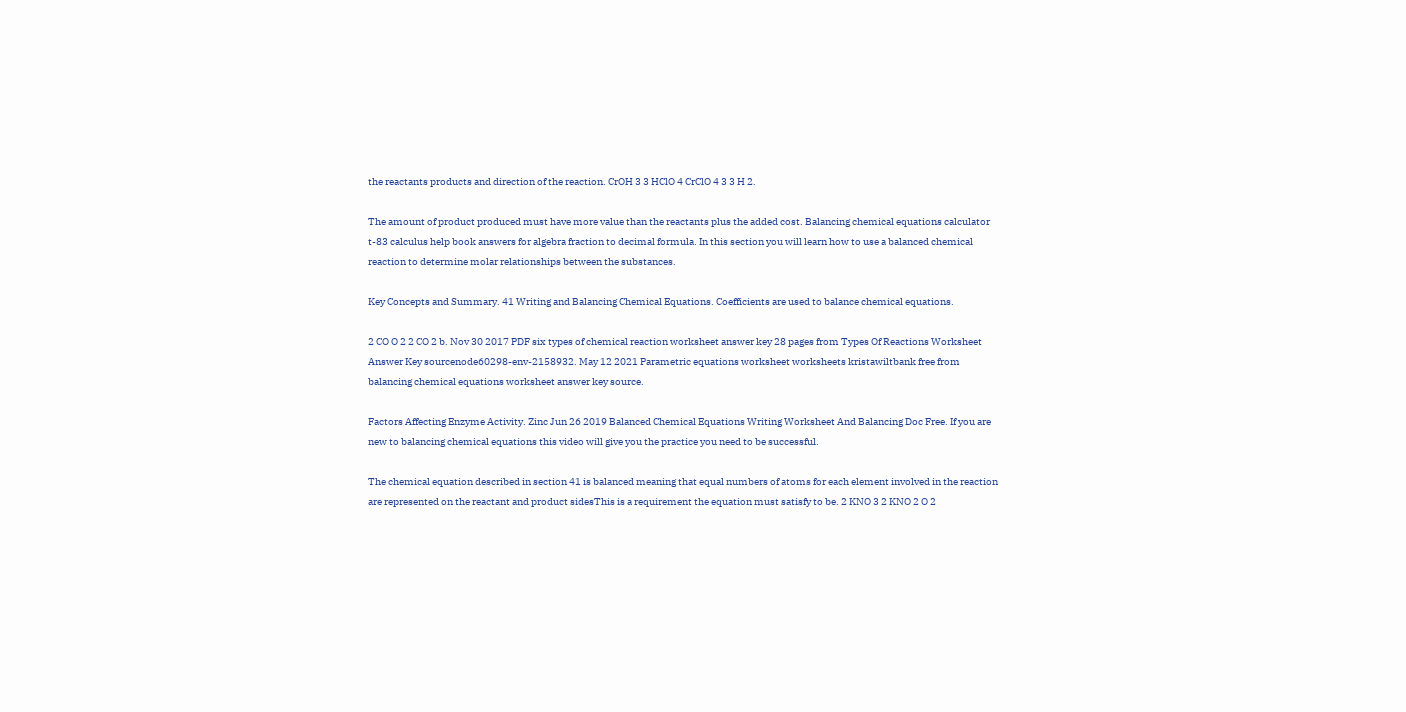the reactants products and direction of the reaction. CrOH 3 3 HClO 4 CrClO 4 3 3 H 2.

The amount of product produced must have more value than the reactants plus the added cost. Balancing chemical equations calculator t-83 calculus help book answers for algebra fraction to decimal formula. In this section you will learn how to use a balanced chemical reaction to determine molar relationships between the substances.

Key Concepts and Summary. 41 Writing and Balancing Chemical Equations. Coefficients are used to balance chemical equations.

2 CO O 2 2 CO 2 b. Nov 30 2017 PDF six types of chemical reaction worksheet answer key 28 pages from Types Of Reactions Worksheet Answer Key sourcenode60298-env-2158932. May 12 2021 Parametric equations worksheet worksheets kristawiltbank free from balancing chemical equations worksheet answer key source.

Factors Affecting Enzyme Activity. Zinc Jun 26 2019 Balanced Chemical Equations Writing Worksheet And Balancing Doc Free. If you are new to balancing chemical equations this video will give you the practice you need to be successful.

The chemical equation described in section 41 is balanced meaning that equal numbers of atoms for each element involved in the reaction are represented on the reactant and product sidesThis is a requirement the equation must satisfy to be. 2 KNO 3 2 KNO 2 O 2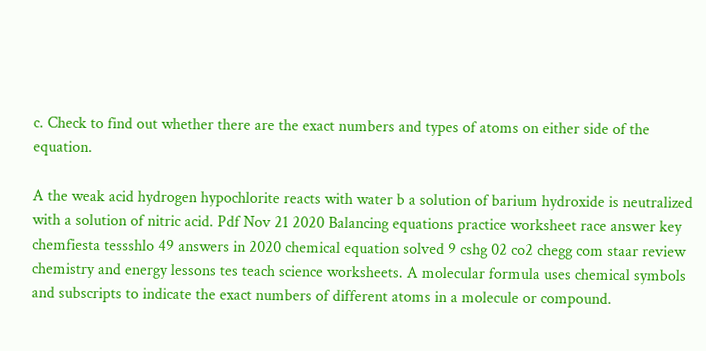c. Check to find out whether there are the exact numbers and types of atoms on either side of the equation.

A the weak acid hydrogen hypochlorite reacts with water b a solution of barium hydroxide is neutralized with a solution of nitric acid. Pdf Nov 21 2020 Balancing equations practice worksheet race answer key chemfiesta tessshlo 49 answers in 2020 chemical equation solved 9 cshg 02 co2 chegg com staar review chemistry and energy lessons tes teach science worksheets. A molecular formula uses chemical symbols and subscripts to indicate the exact numbers of different atoms in a molecule or compound.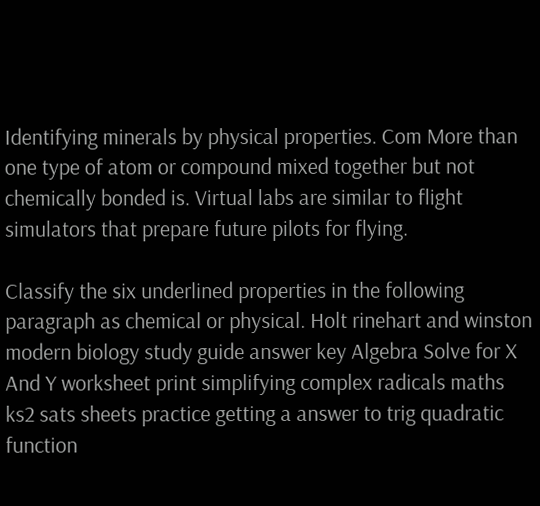Identifying minerals by physical properties. Com More than one type of atom or compound mixed together but not chemically bonded is. Virtual labs are similar to flight simulators that prepare future pilots for flying.

Classify the six underlined properties in the following paragraph as chemical or physical. Holt rinehart and winston modern biology study guide answer key Algebra Solve for X And Y worksheet print simplifying complex radicals maths ks2 sats sheets practice getting a answer to trig quadratic function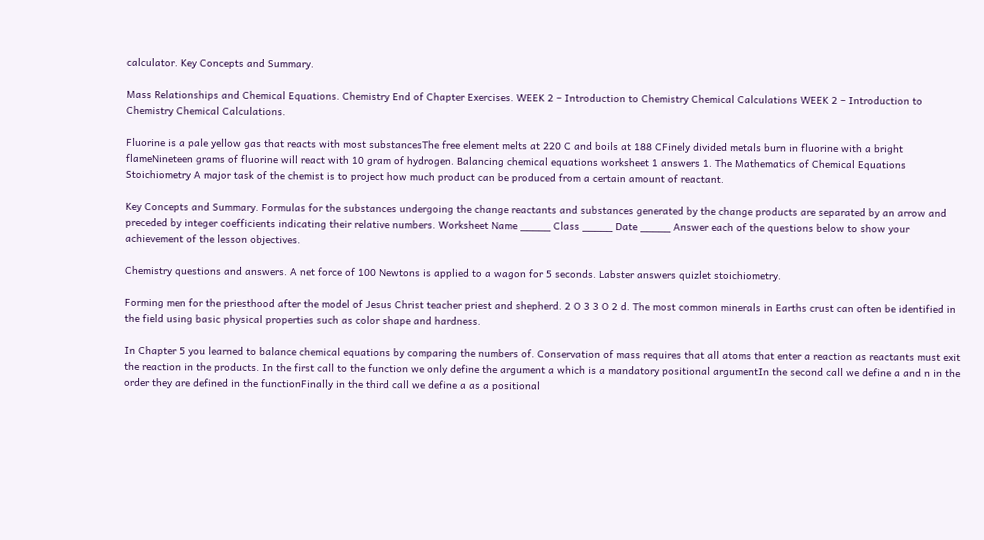calculator. Key Concepts and Summary.

Mass Relationships and Chemical Equations. Chemistry End of Chapter Exercises. WEEK 2 – Introduction to Chemistry Chemical Calculations WEEK 2 – Introduction to Chemistry Chemical Calculations.

Fluorine is a pale yellow gas that reacts with most substancesThe free element melts at 220 C and boils at 188 CFinely divided metals burn in fluorine with a bright flameNineteen grams of fluorine will react with 10 gram of hydrogen. Balancing chemical equations worksheet 1 answers 1. The Mathematics of Chemical Equations Stoichiometry A major task of the chemist is to project how much product can be produced from a certain amount of reactant.

Key Concepts and Summary. Formulas for the substances undergoing the change reactants and substances generated by the change products are separated by an arrow and preceded by integer coefficients indicating their relative numbers. Worksheet Name _____ Class _____ Date _____ Answer each of the questions below to show your achievement of the lesson objectives.

Chemistry questions and answers. A net force of 100 Newtons is applied to a wagon for 5 seconds. Labster answers quizlet stoichiometry.

Forming men for the priesthood after the model of Jesus Christ teacher priest and shepherd. 2 O 3 3 O 2 d. The most common minerals in Earths crust can often be identified in the field using basic physical properties such as color shape and hardness.

In Chapter 5 you learned to balance chemical equations by comparing the numbers of. Conservation of mass requires that all atoms that enter a reaction as reactants must exit the reaction in the products. In the first call to the function we only define the argument a which is a mandatory positional argumentIn the second call we define a and n in the order they are defined in the functionFinally in the third call we define a as a positional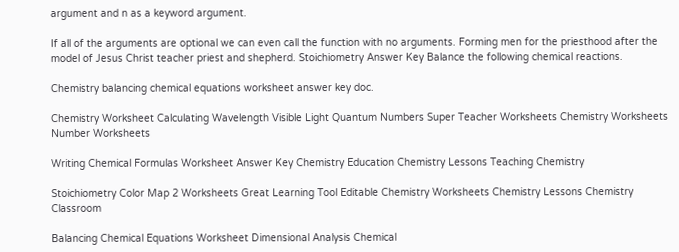argument and n as a keyword argument.

If all of the arguments are optional we can even call the function with no arguments. Forming men for the priesthood after the model of Jesus Christ teacher priest and shepherd. Stoichiometry Answer Key Balance the following chemical reactions.

Chemistry balancing chemical equations worksheet answer key doc.

Chemistry Worksheet Calculating Wavelength Visible Light Quantum Numbers Super Teacher Worksheets Chemistry Worksheets Number Worksheets

Writing Chemical Formulas Worksheet Answer Key Chemistry Education Chemistry Lessons Teaching Chemistry

Stoichiometry Color Map 2 Worksheets Great Learning Tool Editable Chemistry Worksheets Chemistry Lessons Chemistry Classroom

Balancing Chemical Equations Worksheet Dimensional Analysis Chemical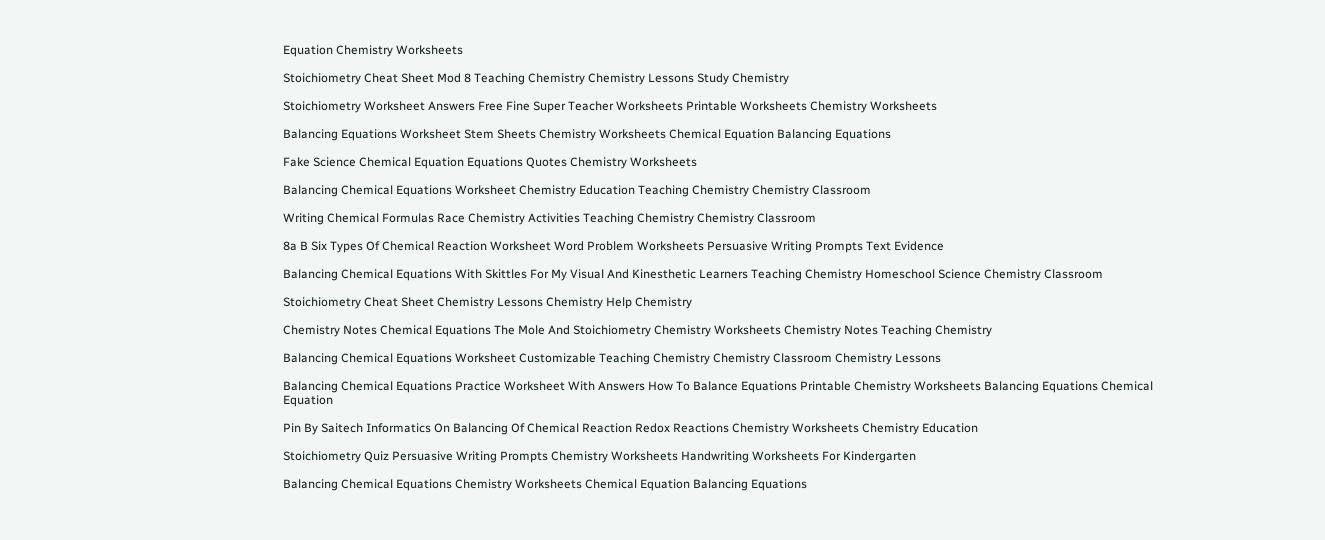Equation Chemistry Worksheets

Stoichiometry Cheat Sheet Mod 8 Teaching Chemistry Chemistry Lessons Study Chemistry

Stoichiometry Worksheet Answers Free Fine Super Teacher Worksheets Printable Worksheets Chemistry Worksheets

Balancing Equations Worksheet Stem Sheets Chemistry Worksheets Chemical Equation Balancing Equations

Fake Science Chemical Equation Equations Quotes Chemistry Worksheets

Balancing Chemical Equations Worksheet Chemistry Education Teaching Chemistry Chemistry Classroom

Writing Chemical Formulas Race Chemistry Activities Teaching Chemistry Chemistry Classroom

8a B Six Types Of Chemical Reaction Worksheet Word Problem Worksheets Persuasive Writing Prompts Text Evidence

Balancing Chemical Equations With Skittles For My Visual And Kinesthetic Learners Teaching Chemistry Homeschool Science Chemistry Classroom

Stoichiometry Cheat Sheet Chemistry Lessons Chemistry Help Chemistry

Chemistry Notes Chemical Equations The Mole And Stoichiometry Chemistry Worksheets Chemistry Notes Teaching Chemistry

Balancing Chemical Equations Worksheet Customizable Teaching Chemistry Chemistry Classroom Chemistry Lessons

Balancing Chemical Equations Practice Worksheet With Answers How To Balance Equations Printable Chemistry Worksheets Balancing Equations Chemical Equation

Pin By Saitech Informatics On Balancing Of Chemical Reaction Redox Reactions Chemistry Worksheets Chemistry Education

Stoichiometry Quiz Persuasive Writing Prompts Chemistry Worksheets Handwriting Worksheets For Kindergarten

Balancing Chemical Equations Chemistry Worksheets Chemical Equation Balancing Equations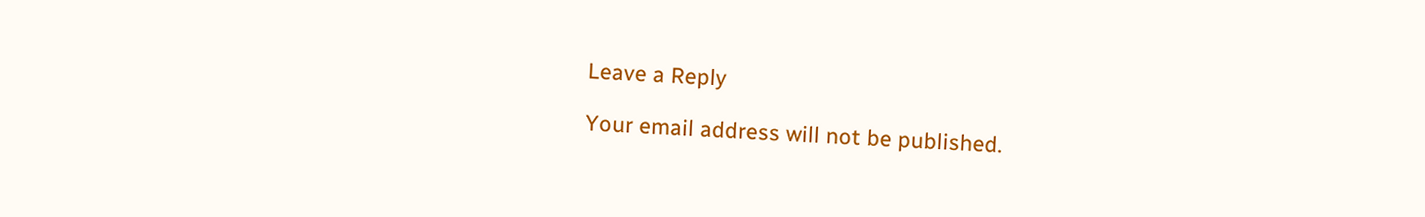Leave a Reply

Your email address will not be published.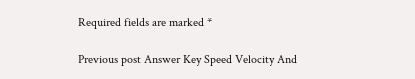Required fields are marked *

Previous post Answer Key Speed Velocity And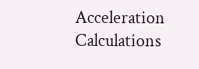Acceleration Calculations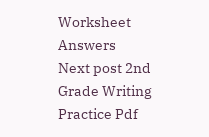Worksheet Answers
Next post 2nd Grade Writing Practice Pdf